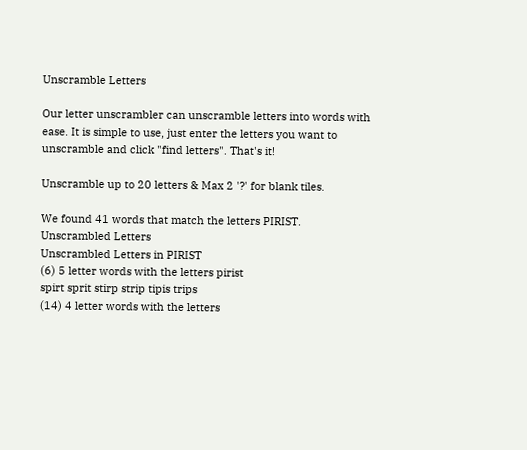Unscramble Letters

Our letter unscrambler can unscramble letters into words with ease. It is simple to use, just enter the letters you want to unscramble and click "find letters". That's it!

Unscramble up to 20 letters & Max 2 '?' for blank tiles.

We found 41 words that match the letters PIRIST.
Unscrambled Letters
Unscrambled Letters in PIRIST
(6) 5 letter words with the letters pirist
spirt sprit stirp strip tipis trips
(14) 4 letter words with the letters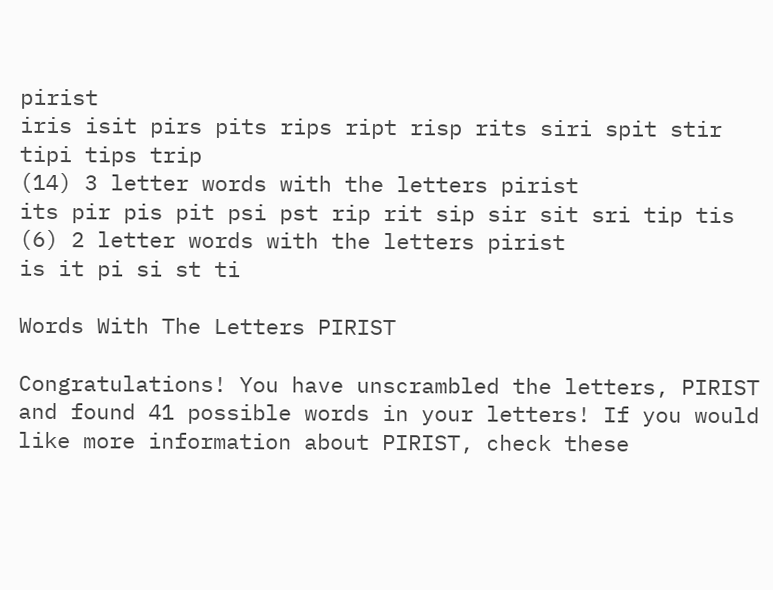pirist
iris isit pirs pits rips ript risp rits siri spit stir tipi tips trip
(14) 3 letter words with the letters pirist
its pir pis pit psi pst rip rit sip sir sit sri tip tis
(6) 2 letter words with the letters pirist
is it pi si st ti

Words With The Letters PIRIST

Congratulations! You have unscrambled the letters, PIRIST and found 41 possible words in your letters! If you would like more information about PIRIST, check these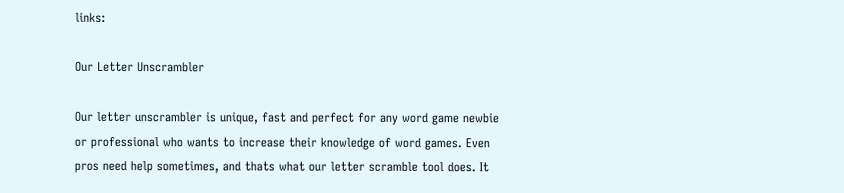links:

Our Letter Unscrambler

Our letter unscrambler is unique, fast and perfect for any word game newbie or professional who wants to increase their knowledge of word games. Even pros need help sometimes, and thats what our letter scramble tool does. It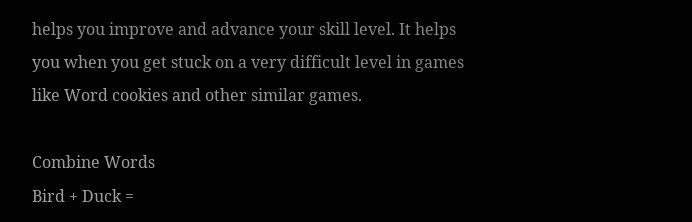helps you improve and advance your skill level. It helps you when you get stuck on a very difficult level in games like Word cookies and other similar games.

Combine Words
Bird + Duck =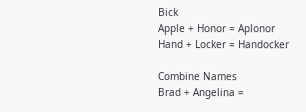Bick
Apple + Honor = Aplonor
Hand + Locker = Handocker

Combine Names
Brad + Angelina =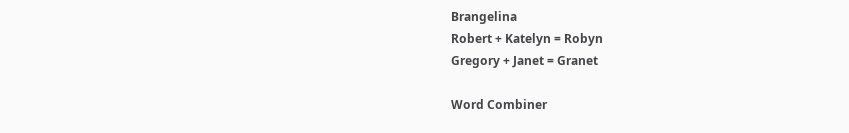Brangelina
Robert + Katelyn = Robyn
Gregory + Janet = Granet

Word Combiner